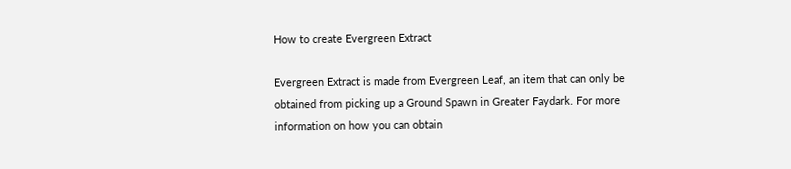How to create Evergreen Extract

Evergreen Extract is made from Evergreen Leaf, an item that can only be obtained from picking up a Ground Spawn in Greater Faydark. For more information on how you can obtain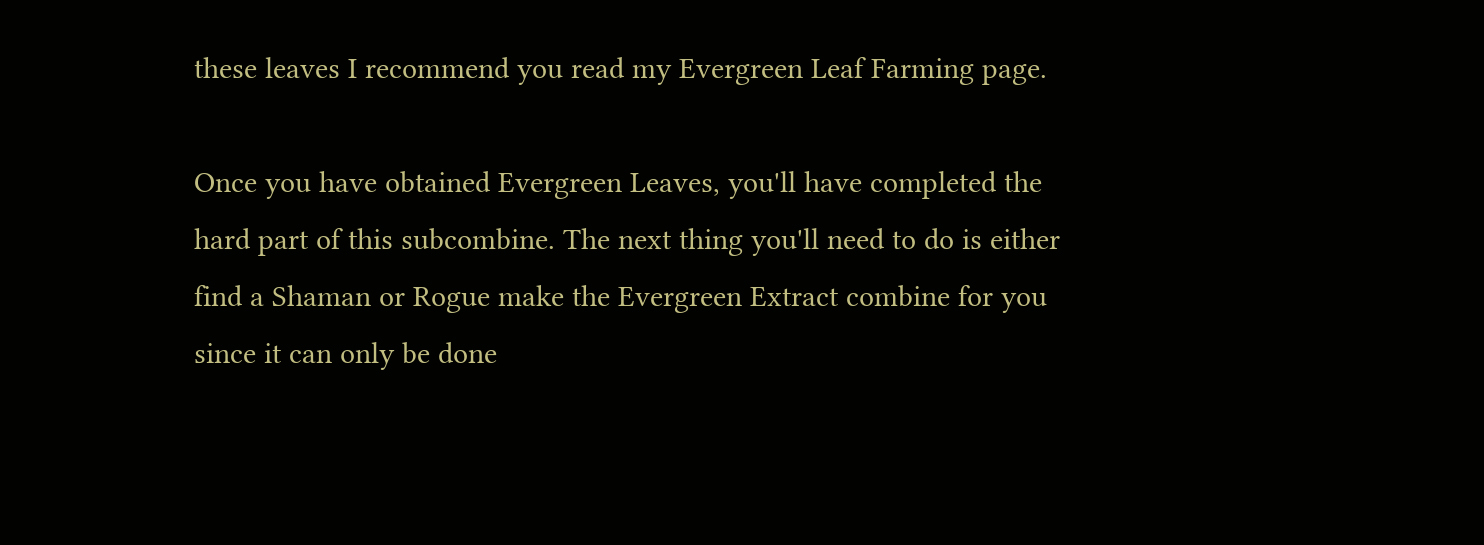these leaves I recommend you read my Evergreen Leaf Farming page.

Once you have obtained Evergreen Leaves, you'll have completed the hard part of this subcombine. The next thing you'll need to do is either find a Shaman or Rogue make the Evergreen Extract combine for you since it can only be done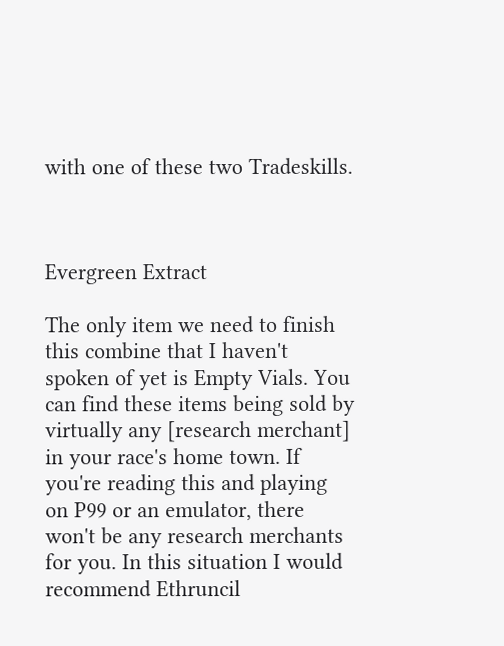with one of these two Tradeskills.



Evergreen Extract

The only item we need to finish this combine that I haven't spoken of yet is Empty Vials. You can find these items being sold by virtually any [research merchant] in your race's home town. If you're reading this and playing on P99 or an emulator, there won't be any research merchants for you. In this situation I would recommend Ethruncil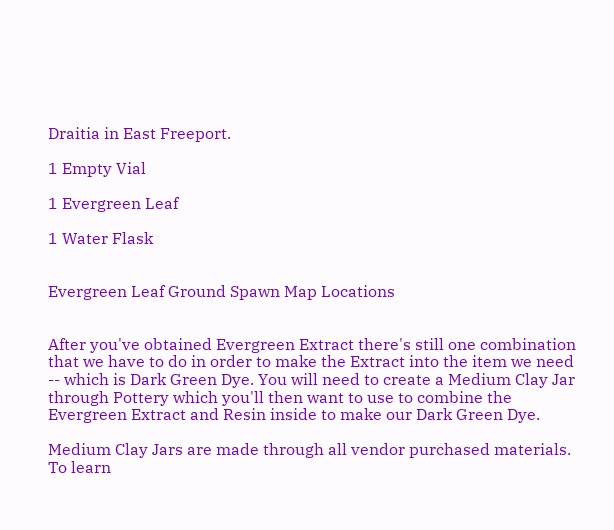Draitia in East Freeport.

1 Empty Vial

1 Evergreen Leaf

1 Water Flask


Evergreen Leaf Ground Spawn Map Locations


After you've obtained Evergreen Extract there's still one combination that we have to do in order to make the Extract into the item we need -- which is Dark Green Dye. You will need to create a Medium Clay Jar through Pottery which you'll then want to use to combine the Evergreen Extract and Resin inside to make our Dark Green Dye.

Medium Clay Jars are made through all vendor purchased materials. To learn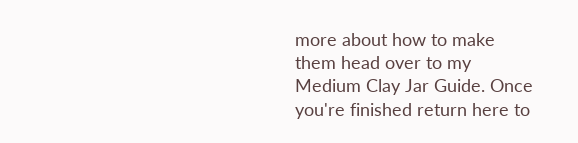more about how to make them head over to my Medium Clay Jar Guide. Once you're finished return here to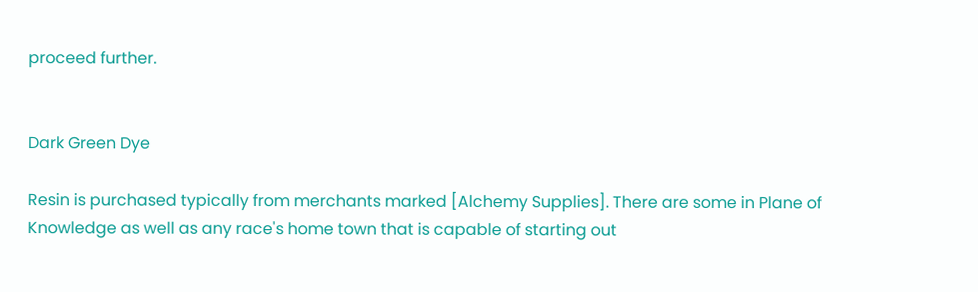proceed further.


Dark Green Dye

Resin is purchased typically from merchants marked [Alchemy Supplies]. There are some in Plane of Knowledge as well as any race's home town that is capable of starting out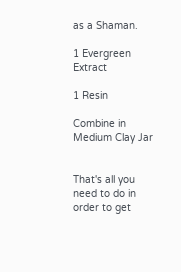as a Shaman.

1 Evergreen Extract

1 Resin

Combine in Medium Clay Jar


That's all you need to do in order to get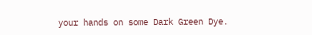your hands on some Dark Green Dye.